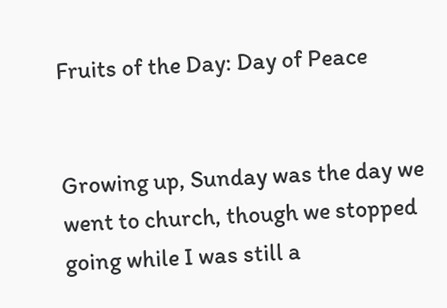Fruits of the Day: Day of Peace


Growing up, Sunday was the day we went to church, though we stopped going while I was still a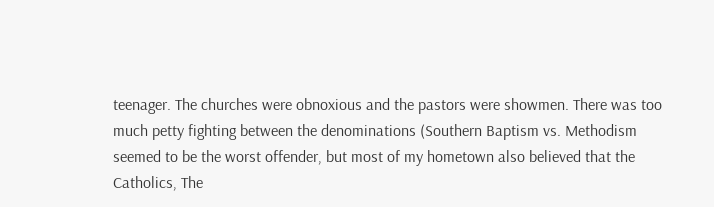teenager. The churches were obnoxious and the pastors were showmen. There was too much petty fighting between the denominations (Southern Baptism vs. Methodism seemed to be the worst offender, but most of my hometown also believed that the Catholics, The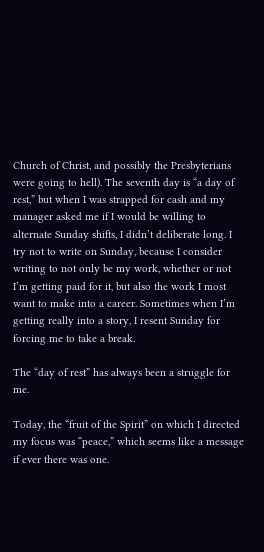Church of Christ, and possibly the Presbyterians were going to hell). The seventh day is “a day of rest,” but when I was strapped for cash and my manager asked me if I would be willing to alternate Sunday shifts, I didn’t deliberate long. I try not to write on Sunday, because I consider writing to not only be my work, whether or not I’m getting paid for it, but also the work I most want to make into a career. Sometimes when I’m getting really into a story, I resent Sunday for forcing me to take a break.

The “day of rest” has always been a struggle for me.

Today, the “fruit of the Spirit” on which I directed my focus was “peace,” which seems like a message if ever there was one.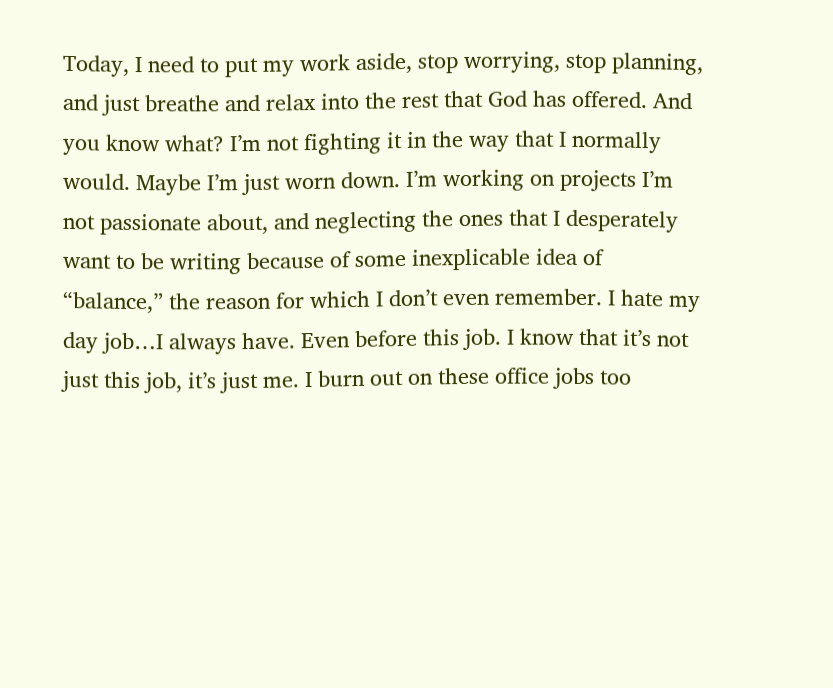Today, I need to put my work aside, stop worrying, stop planning, and just breathe and relax into the rest that God has offered. And you know what? I’m not fighting it in the way that I normally would. Maybe I’m just worn down. I’m working on projects I’m not passionate about, and neglecting the ones that I desperately want to be writing because of some inexplicable idea of “balance,” the reason for which I don’t even remember. I hate my day job…I always have. Even before this job. I know that it’s not just this job, it’s just me. I burn out on these office jobs too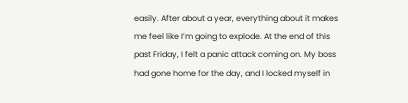easily. After about a year, everything about it makes me feel like I’m going to explode. At the end of this past Friday, I felt a panic attack coming on. My boss had gone home for the day, and I locked myself in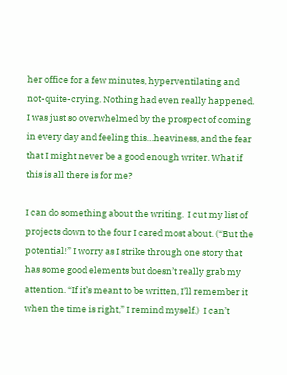her office for a few minutes, hyperventilating and not-quite-crying. Nothing had even really happened. I was just so overwhelmed by the prospect of coming in every day and feeling this…heaviness, and the fear that I might never be a good enough writer. What if this is all there is for me?

I can do something about the writing.  I cut my list of projects down to the four I cared most about. (“But the potential!” I worry as I strike through one story that has some good elements but doesn’t really grab my attention. “If it’s meant to be written, I’ll remember it when the time is right,” I remind myself.)  I can’t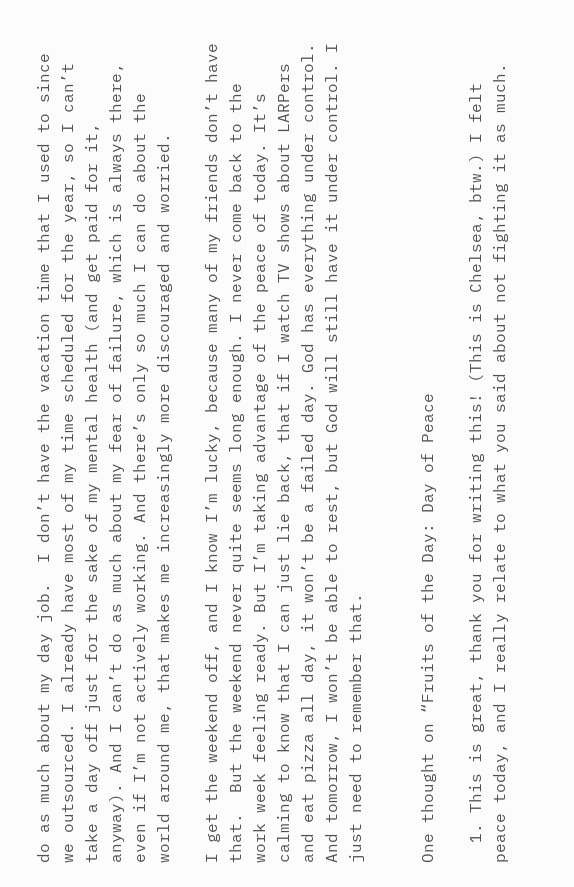do as much about my day job.  I don’t have the vacation time that I used to since we outsourced. I already have most of my time scheduled for the year, so I can’t take a day off just for the sake of my mental health (and get paid for it, anyway). And I can’t do as much about my fear of failure, which is always there, even if I’m not actively working. And there’s only so much I can do about the world around me, that makes me increasingly more discouraged and worried.

I get the weekend off, and I know I’m lucky, because many of my friends don’t have that.  But the weekend never quite seems long enough. I never come back to the work week feeling ready. But I’m taking advantage of the peace of today. It’s calming to know that I can just lie back, that if I watch TV shows about LARPers and eat pizza all day, it won’t be a failed day. God has everything under control. And tomorrow, I won’t be able to rest, but God will still have it under control. I just need to remember that.


One thought on “Fruits of the Day: Day of Peace

  1. This is great, thank you for writing this! (This is Chelsea, btw.) I felt peace today, and I really relate to what you said about not fighting it as much.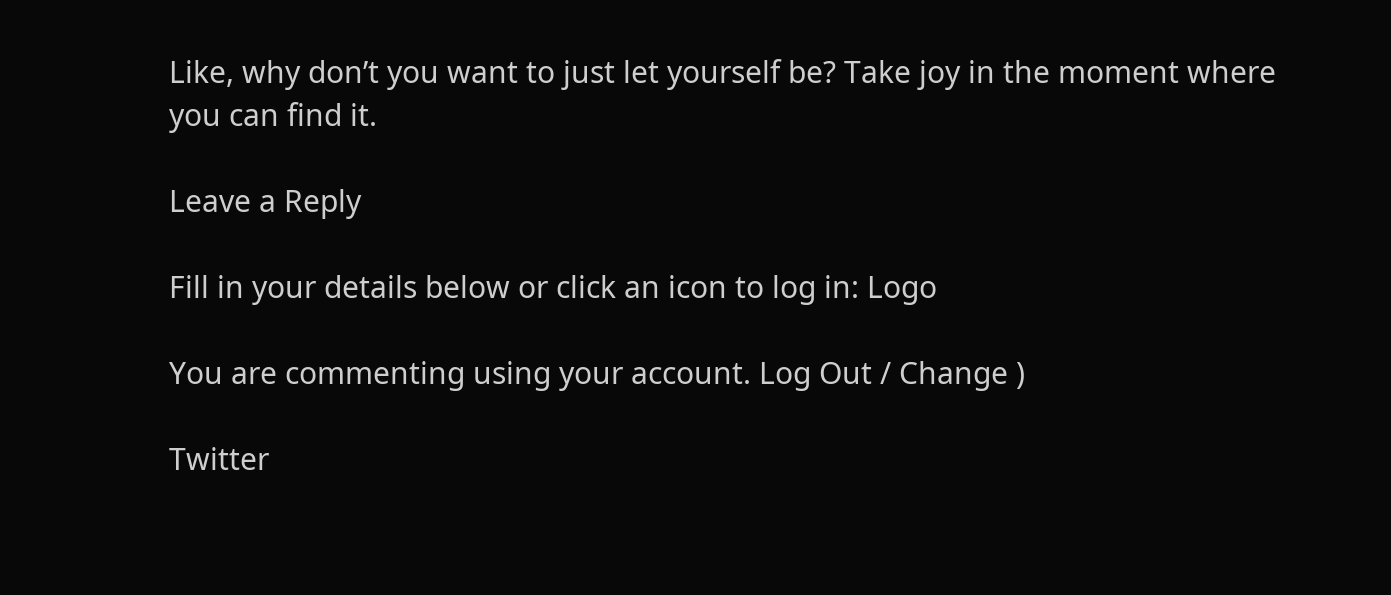Like, why don’t you want to just let yourself be? Take joy in the moment where you can find it.

Leave a Reply

Fill in your details below or click an icon to log in: Logo

You are commenting using your account. Log Out / Change )

Twitter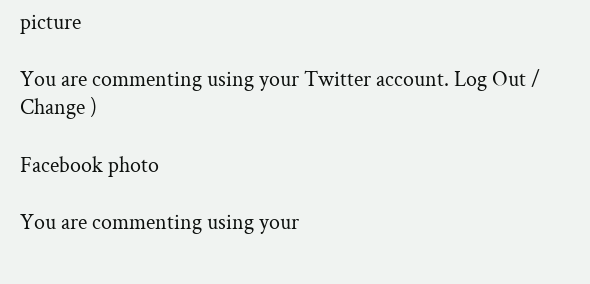picture

You are commenting using your Twitter account. Log Out / Change )

Facebook photo

You are commenting using your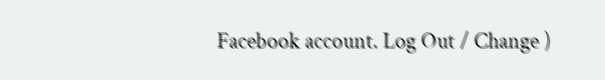Facebook account. Log Out / Change )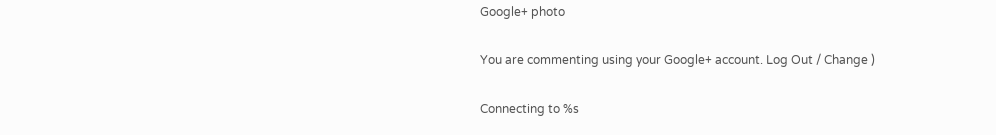Google+ photo

You are commenting using your Google+ account. Log Out / Change )

Connecting to %s